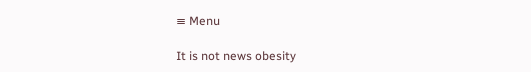≡ Menu

It is not news obesity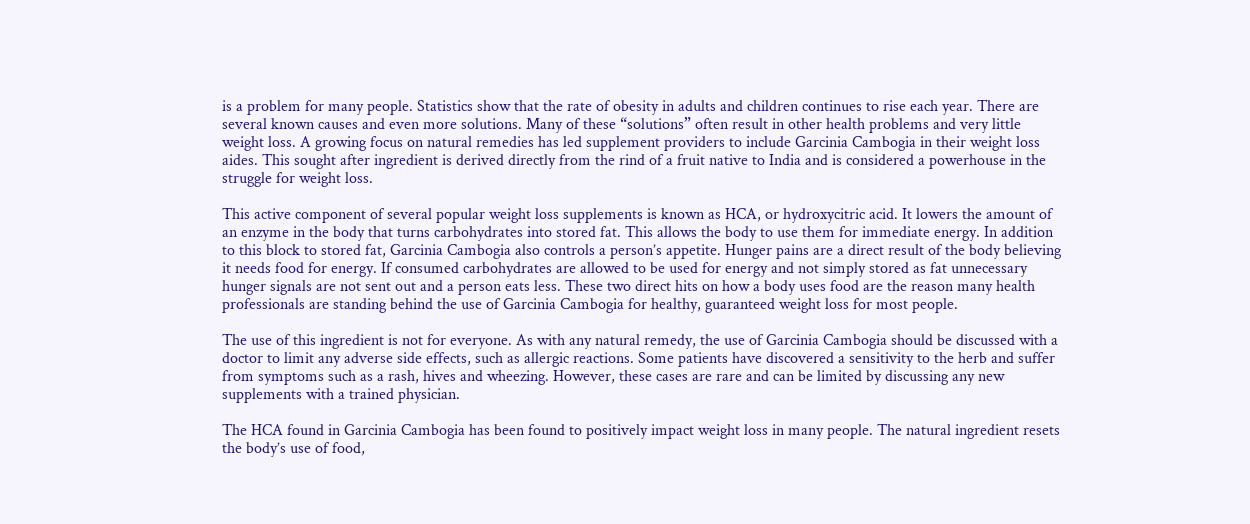is a problem for many people. Statistics show that the rate of obesity in adults and children continues to rise each year. There are several known causes and even more solutions. Many of these “solutions” often result in other health problems and very little weight loss. A growing focus on natural remedies has led supplement providers to include Garcinia Cambogia in their weight loss aides. This sought after ingredient is derived directly from the rind of a fruit native to India and is considered a powerhouse in the struggle for weight loss.

This active component of several popular weight loss supplements is known as HCA, or hydroxycitric acid. It lowers the amount of an enzyme in the body that turns carbohydrates into stored fat. This allows the body to use them for immediate energy. In addition to this block to stored fat, Garcinia Cambogia also controls a person’s appetite. Hunger pains are a direct result of the body believing it needs food for energy. If consumed carbohydrates are allowed to be used for energy and not simply stored as fat unnecessary hunger signals are not sent out and a person eats less. These two direct hits on how a body uses food are the reason many health professionals are standing behind the use of Garcinia Cambogia for healthy, guaranteed weight loss for most people.

The use of this ingredient is not for everyone. As with any natural remedy, the use of Garcinia Cambogia should be discussed with a doctor to limit any adverse side effects, such as allergic reactions. Some patients have discovered a sensitivity to the herb and suffer from symptoms such as a rash, hives and wheezing. However, these cases are rare and can be limited by discussing any new supplements with a trained physician.

The HCA found in Garcinia Cambogia has been found to positively impact weight loss in many people. The natural ingredient resets the body’s use of food,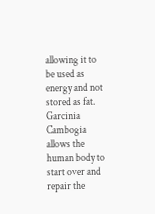allowing it to be used as energy and not stored as fat. Garcinia Cambogia allows the human body to start over and repair the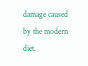damage caused by the modern diet.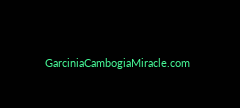GarciniaCambogiaMiracle.com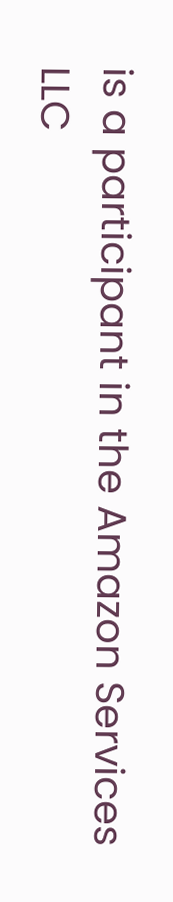is a participant in the Amazon Services LLC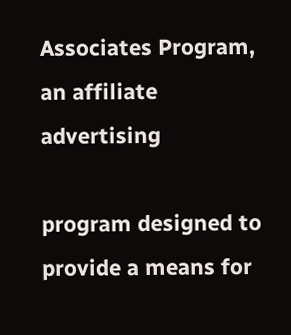Associates Program, an affiliate advertising

program designed to provide a means for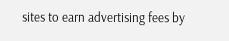sites to earn advertising fees by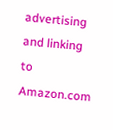advertising and linking to Amazon.com